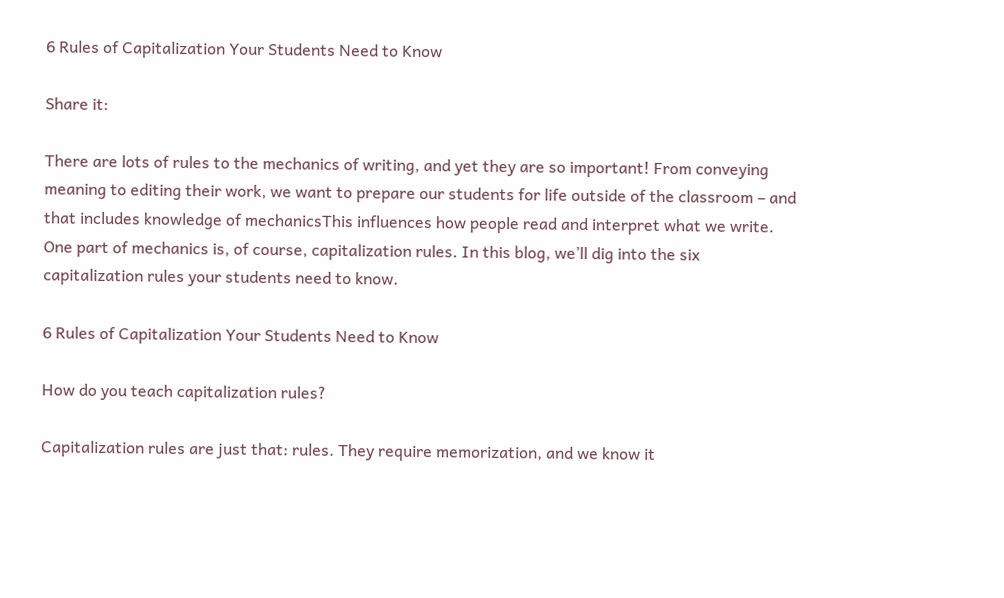6 Rules of Capitalization Your Students Need to Know

Share it:

There are lots of rules to the mechanics of writing, and yet they are so important! From conveying meaning to editing their work, we want to prepare our students for life outside of the classroom – and that includes knowledge of mechanicsThis influences how people read and interpret what we write. One part of mechanics is, of course, capitalization rules. In this blog, we’ll dig into the six capitalization rules your students need to know.

6 Rules of Capitalization Your Students Need to Know

How do you teach capitalization rules?

Capitalization rules are just that: rules. They require memorization, and we know it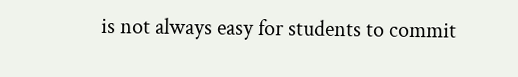is not always easy for students to commit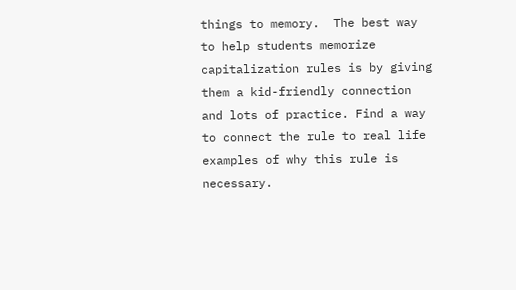things to memory.  The best way to help students memorize capitalization rules is by giving them a kid-friendly connection and lots of practice. Find a way to connect the rule to real life examples of why this rule is necessary.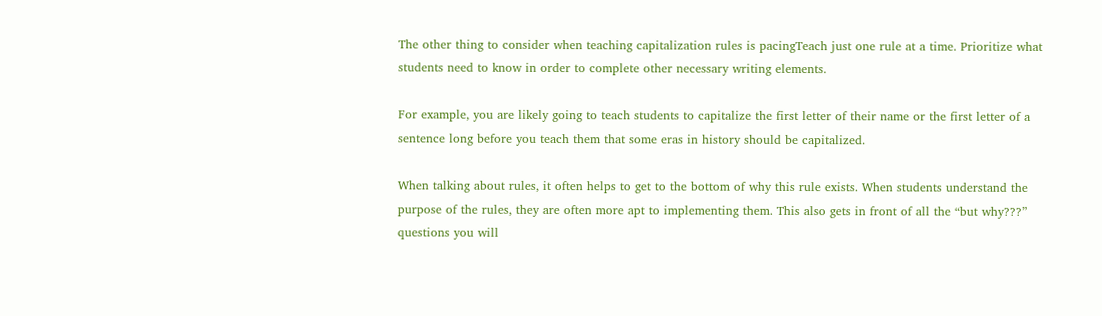The other thing to consider when teaching capitalization rules is pacingTeach just one rule at a time. Prioritize what students need to know in order to complete other necessary writing elements.

For example, you are likely going to teach students to capitalize the first letter of their name or the first letter of a sentence long before you teach them that some eras in history should be capitalized.

When talking about rules, it often helps to get to the bottom of why this rule exists. When students understand the purpose of the rules, they are often more apt to implementing them. This also gets in front of all the “but why???” questions you will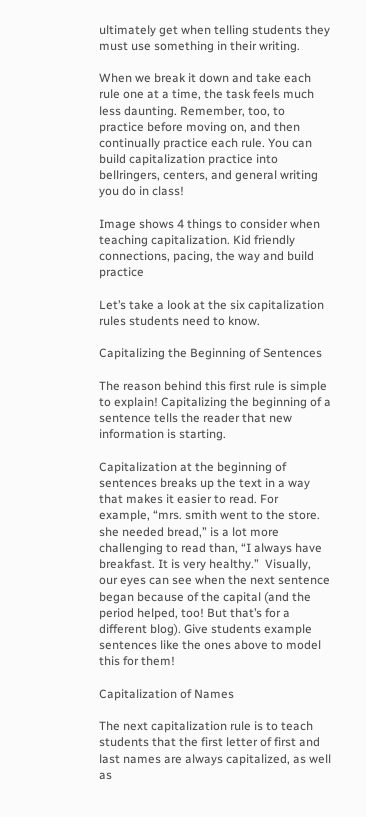ultimately get when telling students they must use something in their writing.

When we break it down and take each rule one at a time, the task feels much less daunting. Remember, too, to practice before moving on, and then continually practice each rule. You can build capitalization practice into bellringers, centers, and general writing you do in class!

Image shows 4 things to consider when teaching capitalization. Kid friendly connections, pacing, the way and build practice

Let’s take a look at the six capitalization rules students need to know.

Capitalizing the Beginning of Sentences

The reason behind this first rule is simple to explain! Capitalizing the beginning of a sentence tells the reader that new information is starting.

Capitalization at the beginning of sentences breaks up the text in a way that makes it easier to read. For example, “mrs. smith went to the store. she needed bread,” is a lot more challenging to read than, “I always have breakfast. It is very healthy.”  Visually, our eyes can see when the next sentence began because of the capital (and the period helped, too! But that’s for a different blog). Give students example sentences like the ones above to model this for them!

Capitalization of Names

The next capitalization rule is to teach students that the first letter of first and last names are always capitalized, as well as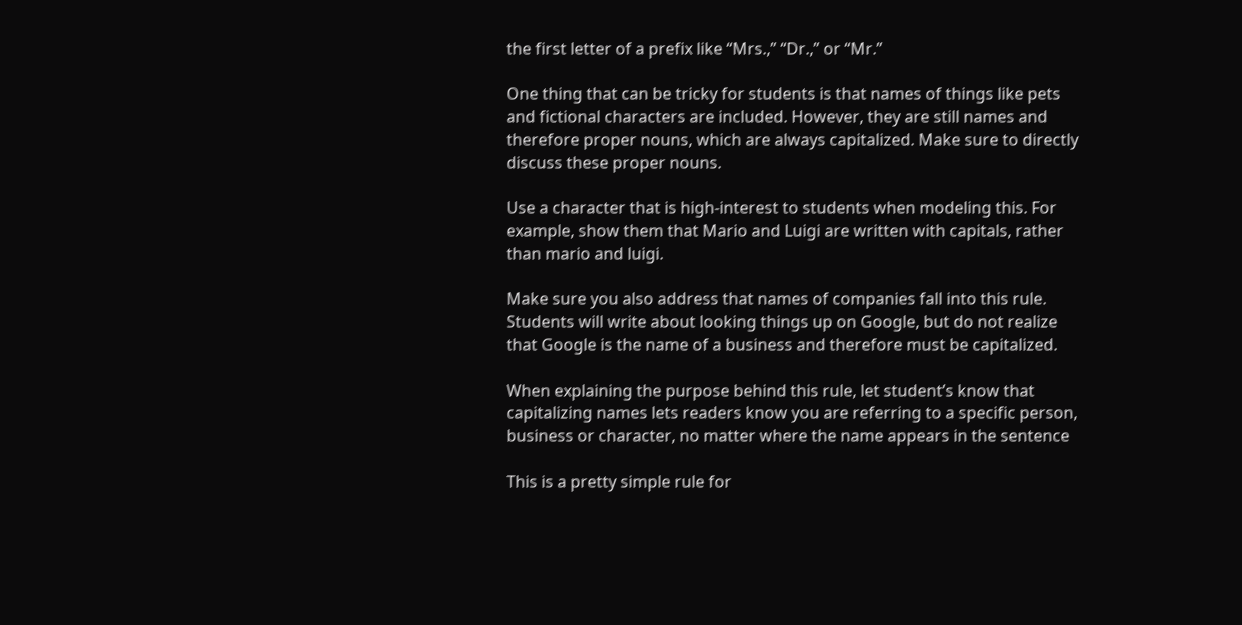the first letter of a prefix like “Mrs.,” “Dr.,” or “Mr.”

One thing that can be tricky for students is that names of things like pets and fictional characters are included. However, they are still names and therefore proper nouns, which are always capitalized. Make sure to directly discuss these proper nouns.

Use a character that is high-interest to students when modeling this. For example, show them that Mario and Luigi are written with capitals, rather than mario and luigi.

Make sure you also address that names of companies fall into this rule. Students will write about looking things up on Google, but do not realize that Google is the name of a business and therefore must be capitalized.

When explaining the purpose behind this rule, let student’s know that capitalizing names lets readers know you are referring to a specific person, business or character, no matter where the name appears in the sentence

This is a pretty simple rule for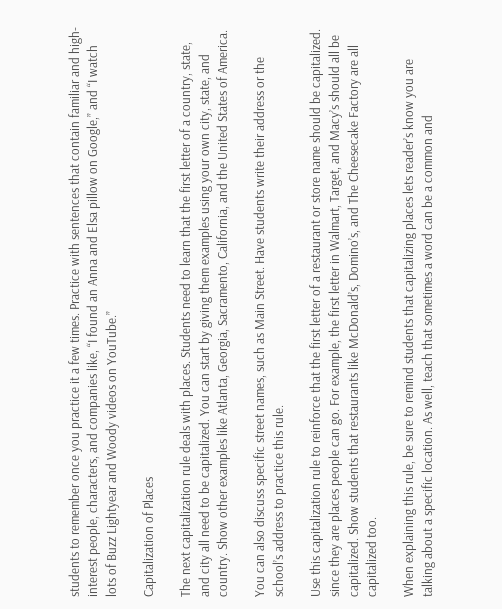students to remember once you practice it a few times. Practice with sentences that contain familiar and high-interest people, characters, and companies like, “I found an Anna and Elsa pillow on Google,” and “I watch lots of Buzz Lightyear and Woody videos on YouTube.”

Capitalization of Places

The next capitalization rule deals with places. Students need to learn that the first letter of a country, state, and city all need to be capitalized. You can start by giving them examples using your own city, state, and country. Show other examples like Atlanta, Georgia, Sacramento, California, and the United States of America.

You can also discuss specific street names, such as Main Street. Have students write their address or the school’s address to practice this rule.

Use this capitalization rule to reinforce that the first letter of a restaurant or store name should be capitalized. since they are places people can go. For example, the first letter in Walmart, Target, and Macy’s should all be capitalized. Show students that restaurants like McDonald’s, Domino’s, and The Cheesecake Factory are all capitalized too.

When explaining this rule, be sure to remind students that capitalizing places lets reader’s know you are talking about a specific location. As well, teach that sometimes a word can be a common and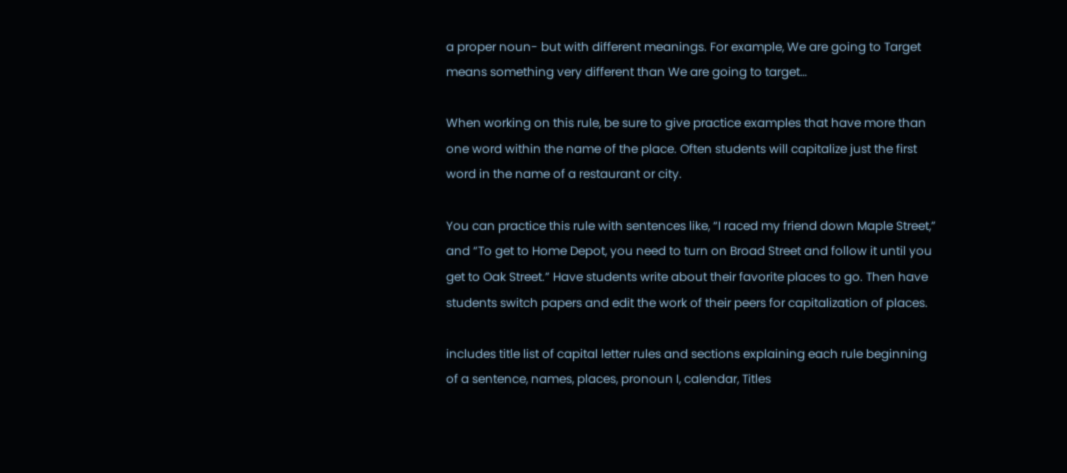a proper noun- but with different meanings. For example, We are going to Target means something very different than We are going to target…

When working on this rule, be sure to give practice examples that have more than one word within the name of the place. Often students will capitalize just the first word in the name of a restaurant or city.

You can practice this rule with sentences like, “I raced my friend down Maple Street,” and “To get to Home Depot, you need to turn on Broad Street and follow it until you get to Oak Street.” Have students write about their favorite places to go. Then have students switch papers and edit the work of their peers for capitalization of places.

includes title list of capital letter rules and sections explaining each rule beginning of a sentence, names, places, pronoun I, calendar, Titles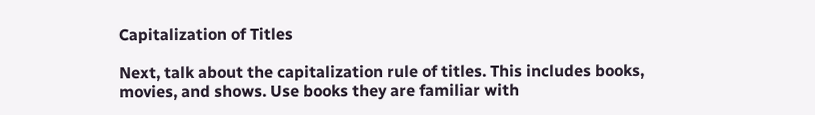Capitalization of Titles

Next, talk about the capitalization rule of titles. This includes books, movies, and shows. Use books they are familiar with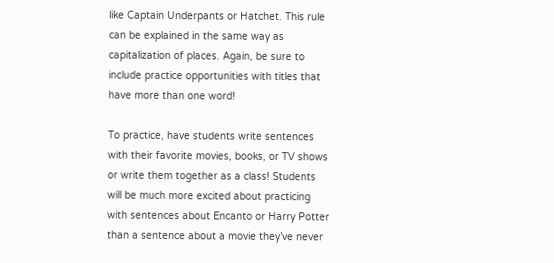like Captain Underpants or Hatchet. This rule can be explained in the same way as capitalization of places. Again, be sure to include practice opportunities with titles that have more than one word!

To practice, have students write sentences with their favorite movies, books, or TV shows or write them together as a class! Students will be much more excited about practicing with sentences about Encanto or Harry Potter than a sentence about a movie they’ve never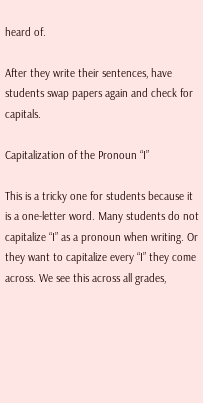heard of.

After they write their sentences, have students swap papers again and check for capitals.

Capitalization of the Pronoun “I”

This is a tricky one for students because it is a one-letter word. Many students do not capitalize “I” as a pronoun when writing. Or they want to capitalize every “I” they come across. We see this across all grades,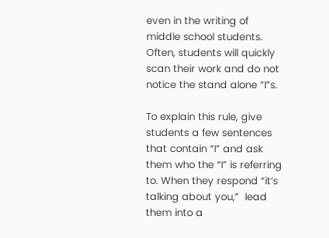even in the writing of middle school students. Often, students will quickly scan their work and do not notice the stand alone “I”s.

To explain this rule, give students a few sentences that contain “I” and ask them who the “I” is referring to. When they respond “it’s talking about you,”  lead them into a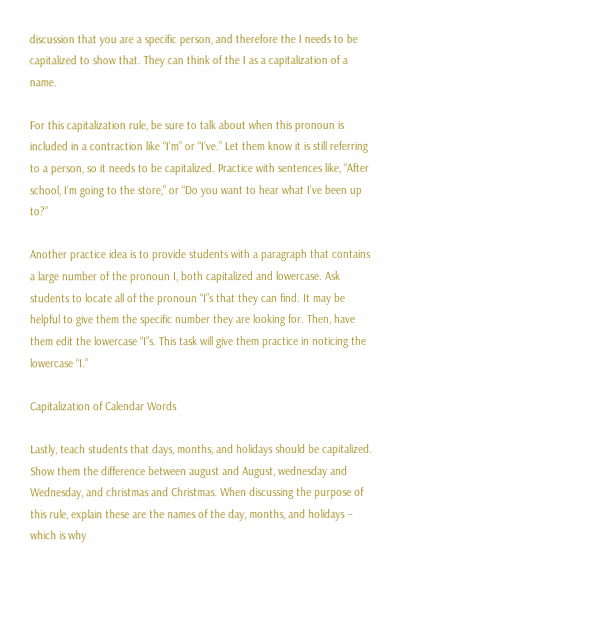discussion that you are a specific person, and therefore the I needs to be capitalized to show that. They can think of the I as a capitalization of a name.

For this capitalization rule, be sure to talk about when this pronoun is included in a contraction like “I’m” or “I’ve.” Let them know it is still referring to a person, so it needs to be capitalized. Practice with sentences like, “After school, I’m going to the store,” or “Do you want to hear what I’ve been up to?”

Another practice idea is to provide students with a paragraph that contains a large number of the pronoun I, both capitalized and lowercase. Ask students to locate all of the pronoun “I”s that they can find. It may be helpful to give them the specific number they are looking for. Then, have them edit the lowercase “I”s. This task will give them practice in noticing the lowercase “I.”

Capitalization of Calendar Words

Lastly, teach students that days, months, and holidays should be capitalized. Show them the difference between august and August, wednesday and Wednesday, and christmas and Christmas. When discussing the purpose of this rule, explain these are the names of the day, months, and holidays – which is why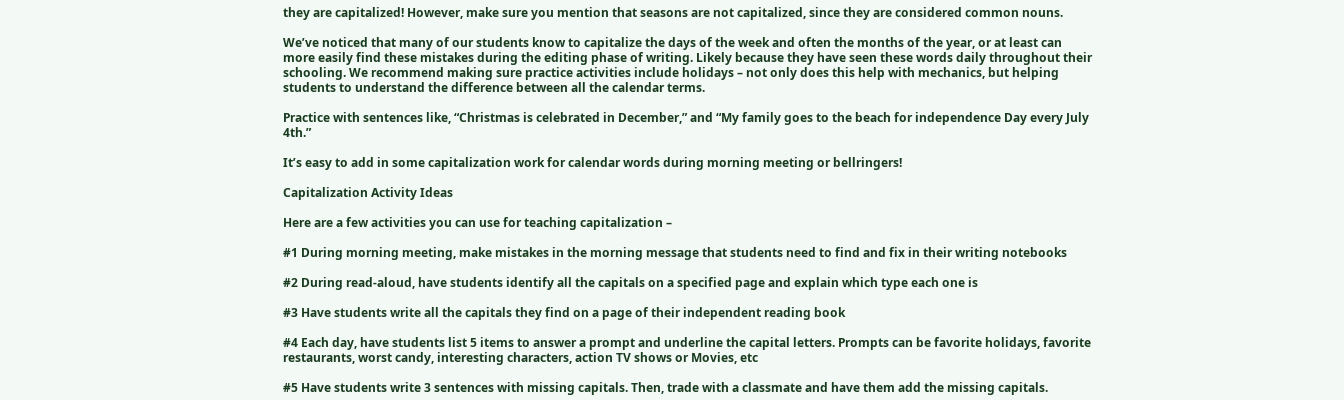they are capitalized! However, make sure you mention that seasons are not capitalized, since they are considered common nouns.

We’ve noticed that many of our students know to capitalize the days of the week and often the months of the year, or at least can more easily find these mistakes during the editing phase of writing. Likely because they have seen these words daily throughout their schooling. We recommend making sure practice activities include holidays – not only does this help with mechanics, but helping students to understand the difference between all the calendar terms.

Practice with sentences like, “Christmas is celebrated in December,” and “My family goes to the beach for independence Day every July 4th.”

It’s easy to add in some capitalization work for calendar words during morning meeting or bellringers!

Capitalization Activity Ideas

Here are a few activities you can use for teaching capitalization –

#1 During morning meeting, make mistakes in the morning message that students need to find and fix in their writing notebooks

#2 During read-aloud, have students identify all the capitals on a specified page and explain which type each one is

#3 Have students write all the capitals they find on a page of their independent reading book

#4 Each day, have students list 5 items to answer a prompt and underline the capital letters. Prompts can be favorite holidays, favorite restaurants, worst candy, interesting characters, action TV shows or Movies, etc

#5 Have students write 3 sentences with missing capitals. Then, trade with a classmate and have them add the missing capitals.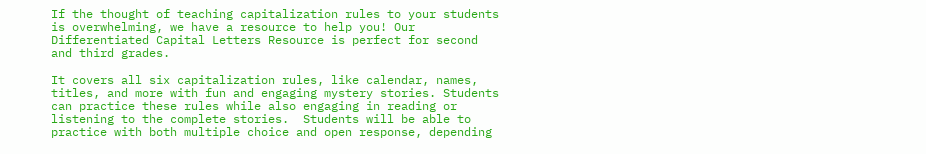If the thought of teaching capitalization rules to your students is overwhelming, we have a resource to help you! Our Differentiated Capital Letters Resource is perfect for second and third grades.

It covers all six capitalization rules, like calendar, names, titles, and more with fun and engaging mystery stories. Students can practice these rules while also engaging in reading or listening to the complete stories.  Students will be able to practice with both multiple choice and open response, depending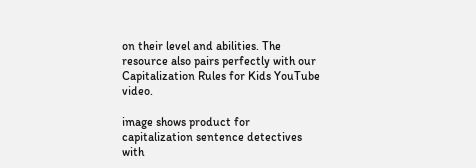on their level and abilities. The resource also pairs perfectly with our Capitalization Rules for Kids YouTube video.

image shows product for capitalization sentence detectives with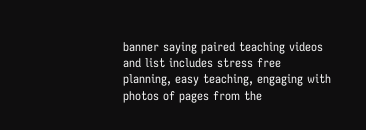banner saying paired teaching videos and list includes stress free planning, easy teaching, engaging with photos of pages from the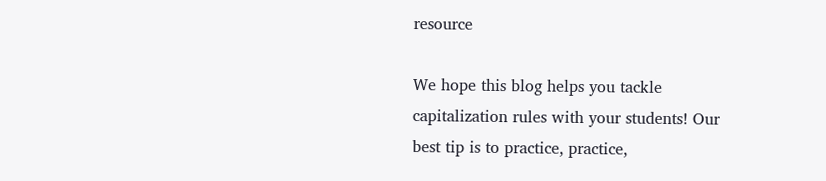resource

We hope this blog helps you tackle capitalization rules with your students! Our best tip is to practice, practice,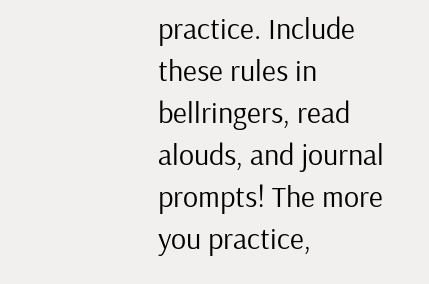practice. Include these rules in bellringers, read alouds, and journal prompts! The more you practice,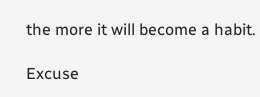the more it will become a habit.

Excuse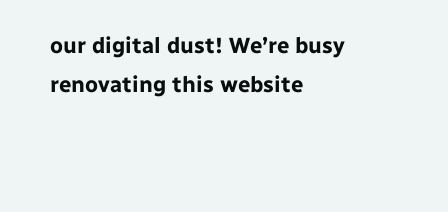our digital dust! We’re busy renovating this website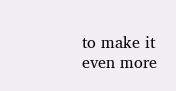to make it even more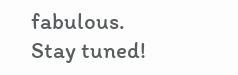fabulous. Stay tuned!